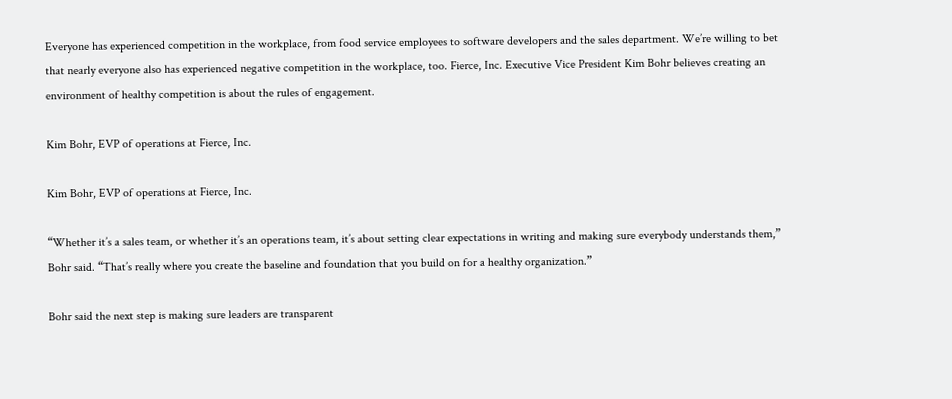Everyone has experienced competition in the workplace, from food service employees to software developers and the sales department. We’re willing to bet that nearly everyone also has experienced negative competition in the workplace, too. Fierce, Inc. Executive Vice President Kim Bohr believes creating an environment of healthy competition is about the rules of engagement.

Kim Bohr, EVP of operations at Fierce, Inc.

Kim Bohr, EVP of operations at Fierce, Inc.

“Whether it’s a sales team, or whether it’s an operations team, it’s about setting clear expectations in writing and making sure everybody understands them,” Bohr said. “That’s really where you create the baseline and foundation that you build on for a healthy organization.”

Bohr said the next step is making sure leaders are transparent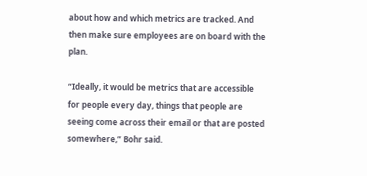about how and which metrics are tracked. And then make sure employees are on board with the plan.

“Ideally, it would be metrics that are accessible for people every day, things that people are seeing come across their email or that are posted somewhere,” Bohr said.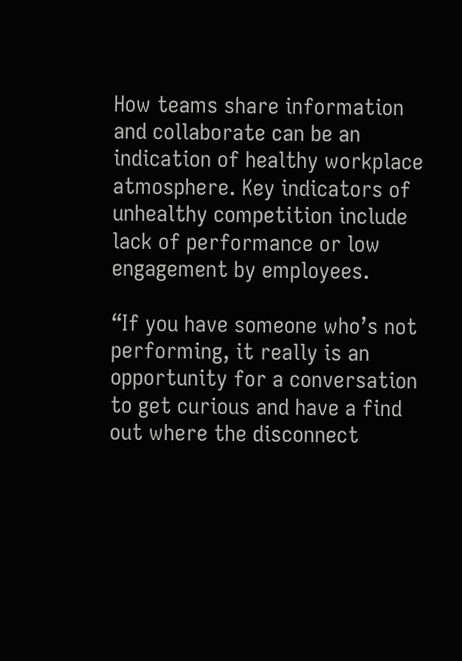How teams share information and collaborate can be an indication of healthy workplace atmosphere. Key indicators of unhealthy competition include lack of performance or low engagement by employees.

“If you have someone who’s not performing, it really is an opportunity for a conversation to get curious and have a find out where the disconnect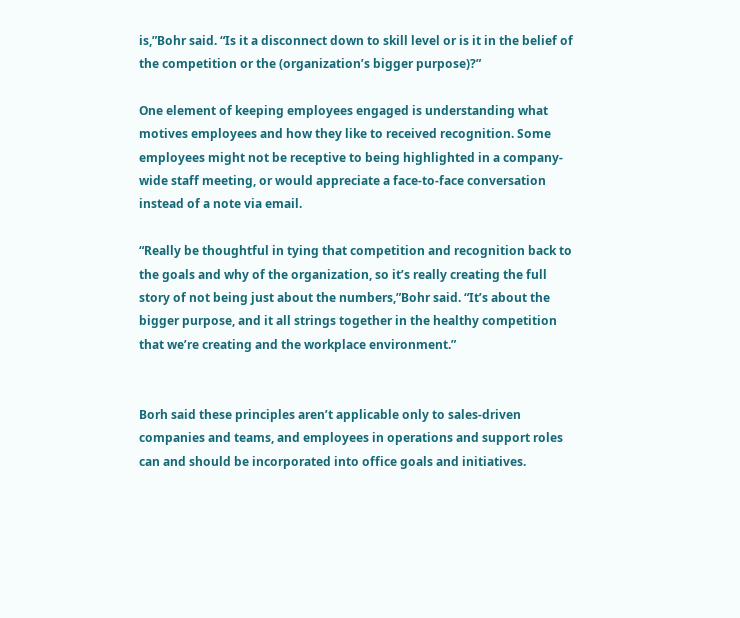is,”Bohr said. “Is it a disconnect down to skill level or is it in the belief of the competition or the (organization’s bigger purpose)?”

One element of keeping employees engaged is understanding what motives employees and how they like to received recognition. Some employees might not be receptive to being highlighted in a company-wide staff meeting, or would appreciate a face-to-face conversation instead of a note via email.

“Really be thoughtful in tying that competition and recognition back to the goals and why of the organization, so it’s really creating the full story of not being just about the numbers,”Bohr said. “It’s about the bigger purpose, and it all strings together in the healthy competition that we’re creating and the workplace environment.”


Borh said these principles aren’t applicable only to sales-driven companies and teams, and employees in operations and support roles can and should be incorporated into office goals and initiatives.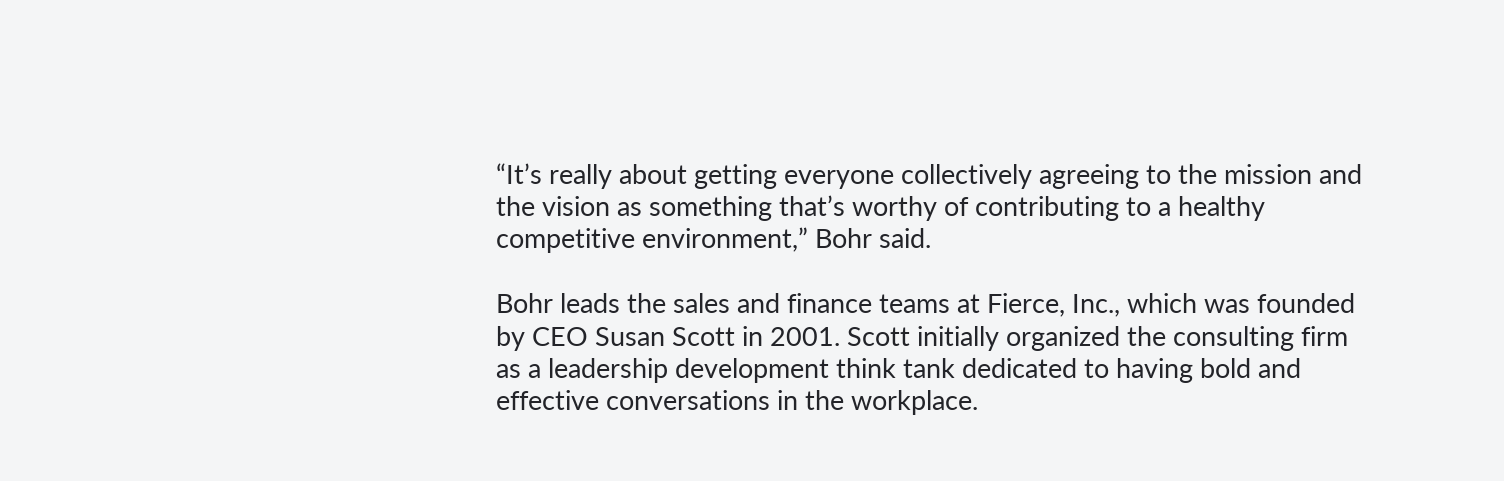“It’s really about getting everyone collectively agreeing to the mission and the vision as something that’s worthy of contributing to a healthy competitive environment,” Bohr said.

Bohr leads the sales and finance teams at Fierce, Inc., which was founded by CEO Susan Scott in 2001. Scott initially organized the consulting firm as a leadership development think tank dedicated to having bold and effective conversations in the workplace.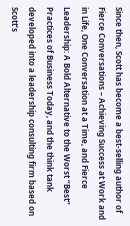Since then, Scott has become a best-selling author of Fierce Conversations – Achieving Success at Work and in Life, One Conversation at a Time, and Fierce Leadership: A Bold Alternative to the Worst “Best” Practices of Business Today, and the think tank developed into a leadership consulting firm based on Scott’s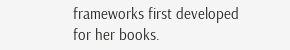frameworks first developed for her books.